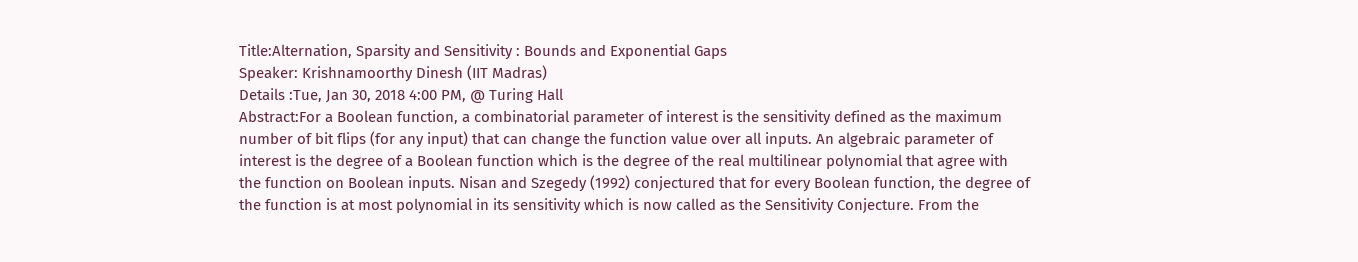Title:Alternation, Sparsity and Sensitivity : Bounds and Exponential Gaps
Speaker: Krishnamoorthy Dinesh (IIT Madras)
Details :Tue, Jan 30, 2018 4:00 PM, @ Turing Hall
Abstract:For a Boolean function, a combinatorial parameter of interest is the sensitivity defined as the maximum number of bit flips (for any input) that can change the function value over all inputs. An algebraic parameter of interest is the degree of a Boolean function which is the degree of the real multilinear polynomial that agree with the function on Boolean inputs. Nisan and Szegedy (1992) conjectured that for every Boolean function, the degree of the function is at most polynomial in its sensitivity which is now called as the Sensitivity Conjecture. From the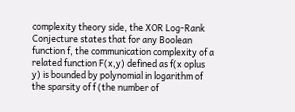complexity theory side, the XOR Log-Rank Conjecture states that for any Boolean function f, the communication complexity of a related function F(x,y) defined as f(x oplus y) is bounded by polynomial in logarithm of the sparsity of f (the number of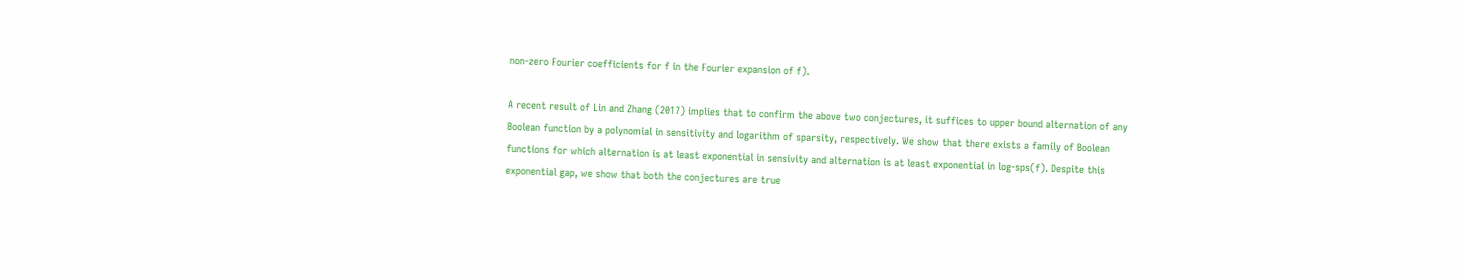non-zero Fourier coefficients for f in the Fourier expansion of f).

A recent result of Lin and Zhang (2017) implies that to confirm the above two conjectures, it suffices to upper bound alternation of any Boolean function by a polynomial in sensitivity and logarithm of sparsity, respectively. We show that there exists a family of Boolean functions for which alternation is at least exponential in sensivity and alternation is at least exponential in log-sps(f). Despite this exponential gap, we show that both the conjectures are true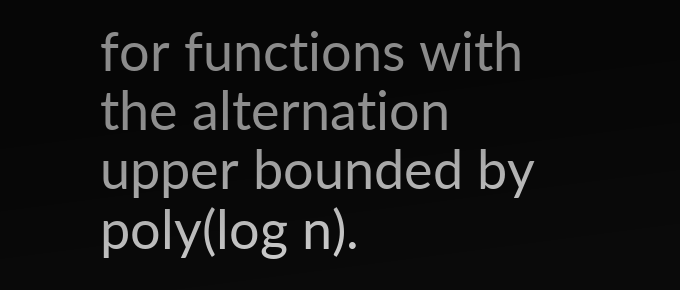for functions with the alternation upper bounded by poly(log n).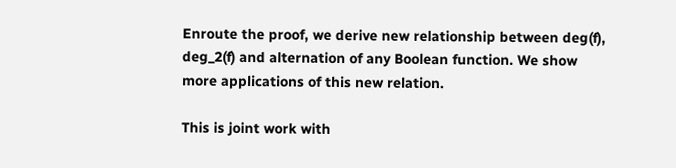Enroute the proof, we derive new relationship between deg(f), deg_2(f) and alternation of any Boolean function. We show more applications of this new relation.

This is joint work with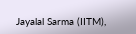Jayalal Sarma (IITM),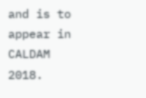and is to appear in CALDAM 2018.